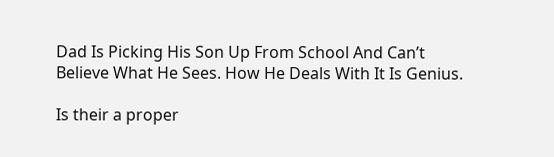Dad Is Picking His Son Up From School And Can’t Believe What He Sees. How He Deals With It Is Genius.

Is their a proper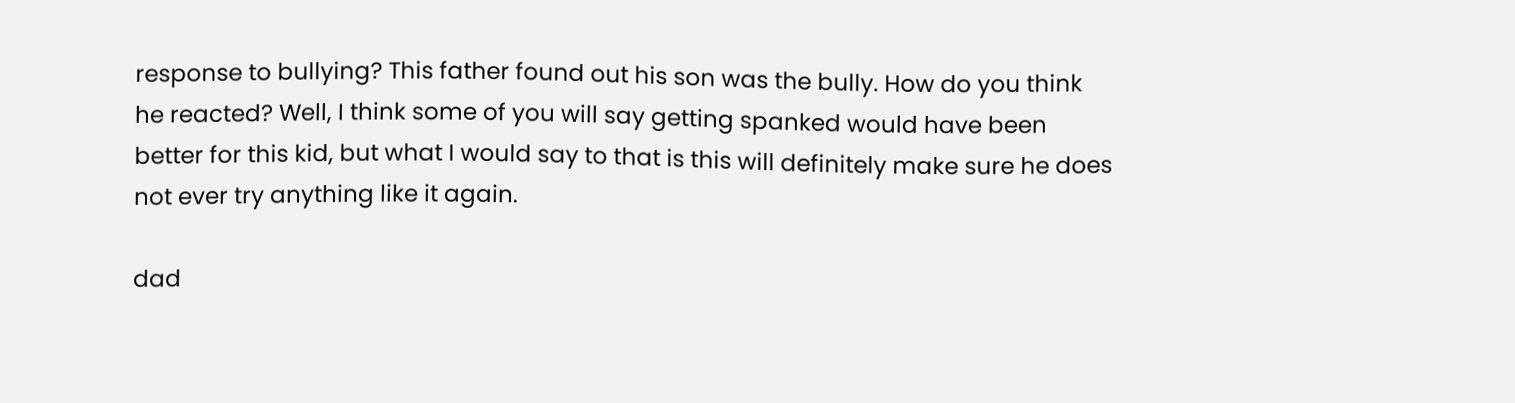response to bullying? This father found out his son was the bully. How do you think he reacted? Well, I think some of you will say getting spanked would have been better for this kid, but what I would say to that is this will definitely make sure he does not ever try anything like it again.

dad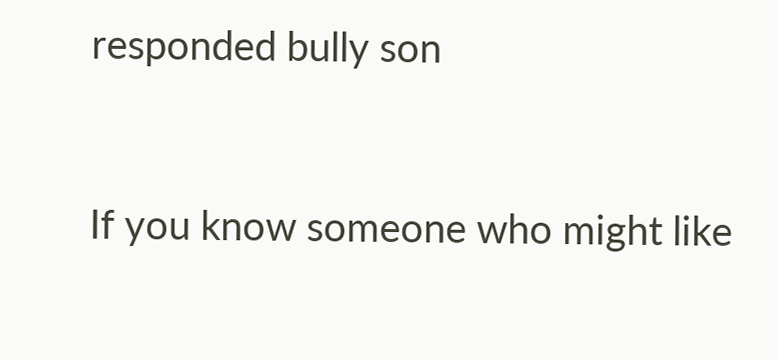responded bully son


If you know someone who might like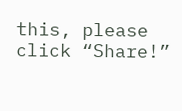this, please click “Share!”